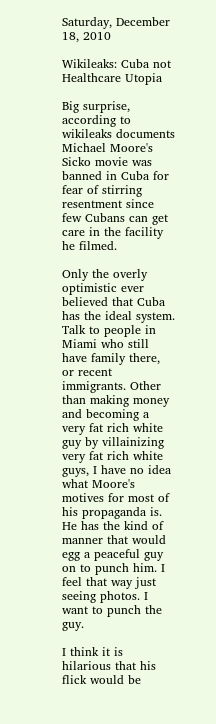Saturday, December 18, 2010

Wikileaks: Cuba not Healthcare Utopia

Big surprise, according to wikileaks documents Michael Moore's Sicko movie was banned in Cuba for fear of stirring resentment since few Cubans can get care in the facility he filmed.

Only the overly optimistic ever believed that Cuba has the ideal system. Talk to people in Miami who still have family there, or recent immigrants. Other than making money and becoming a very fat rich white guy by villainizing very fat rich white guys, I have no idea what Moore's motives for most of his propaganda is. He has the kind of manner that would egg a peaceful guy on to punch him. I feel that way just seeing photos. I want to punch the guy.

I think it is hilarious that his flick would be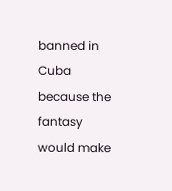banned in Cuba because the fantasy would make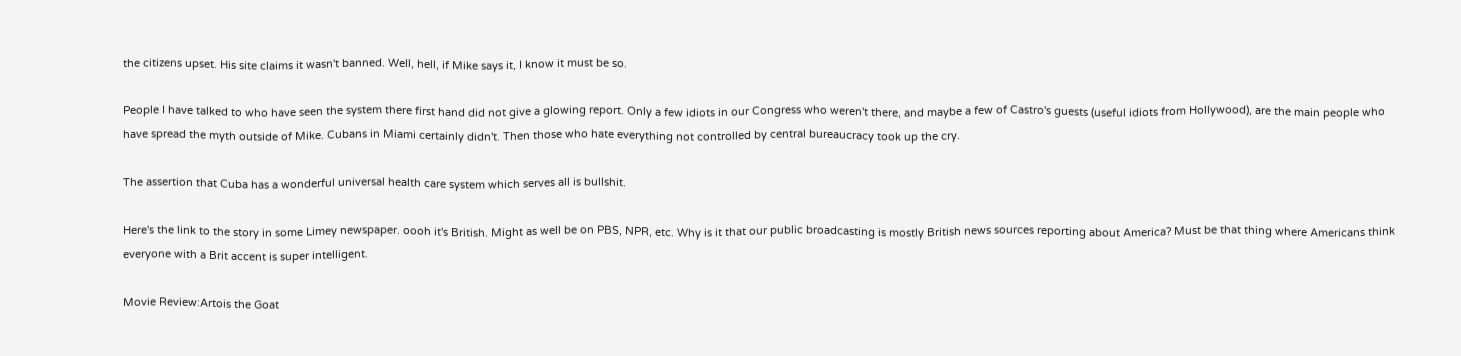the citizens upset. His site claims it wasn't banned. Well, hell, if Mike says it, I know it must be so.

People I have talked to who have seen the system there first hand did not give a glowing report. Only a few idiots in our Congress who weren't there, and maybe a few of Castro's guests (useful idiots from Hollywood), are the main people who have spread the myth outside of Mike. Cubans in Miami certainly didn't. Then those who hate everything not controlled by central bureaucracy took up the cry.

The assertion that Cuba has a wonderful universal health care system which serves all is bullshit.

Here's the link to the story in some Limey newspaper. oooh it's British. Might as well be on PBS, NPR, etc. Why is it that our public broadcasting is mostly British news sources reporting about America? Must be that thing where Americans think everyone with a Brit accent is super intelligent.

Movie Review:Artois the Goat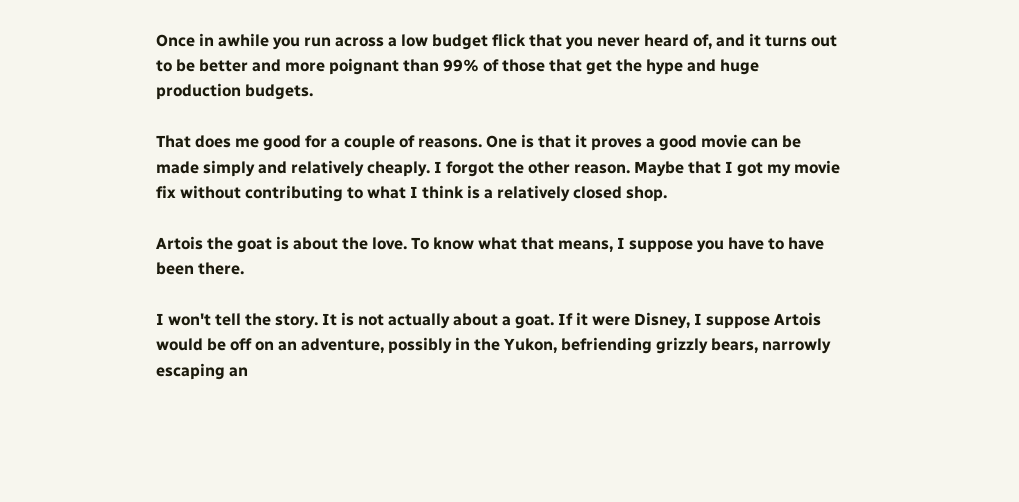Once in awhile you run across a low budget flick that you never heard of, and it turns out to be better and more poignant than 99% of those that get the hype and huge production budgets.

That does me good for a couple of reasons. One is that it proves a good movie can be made simply and relatively cheaply. I forgot the other reason. Maybe that I got my movie fix without contributing to what I think is a relatively closed shop.

Artois the goat is about the love. To know what that means, I suppose you have to have been there.

I won't tell the story. It is not actually about a goat. If it were Disney, I suppose Artois would be off on an adventure, possibly in the Yukon, befriending grizzly bears, narrowly escaping an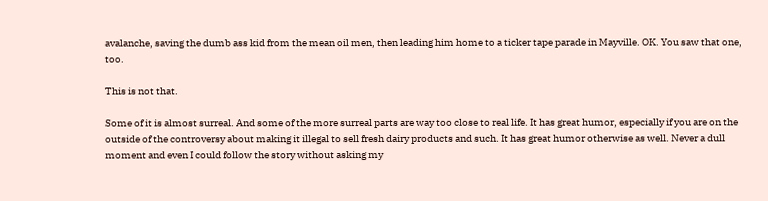avalanche, saving the dumb ass kid from the mean oil men, then leading him home to a ticker tape parade in Mayville. OK. You saw that one, too.

This is not that.

Some of it is almost surreal. And some of the more surreal parts are way too close to real life. It has great humor, especially if you are on the outside of the controversy about making it illegal to sell fresh dairy products and such. It has great humor otherwise as well. Never a dull moment and even I could follow the story without asking my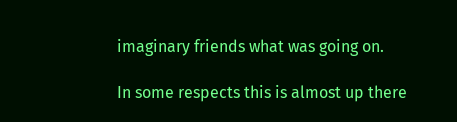imaginary friends what was going on.

In some respects this is almost up there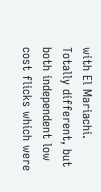with El Mariachi. Totally different, but both independent low cost flicks which were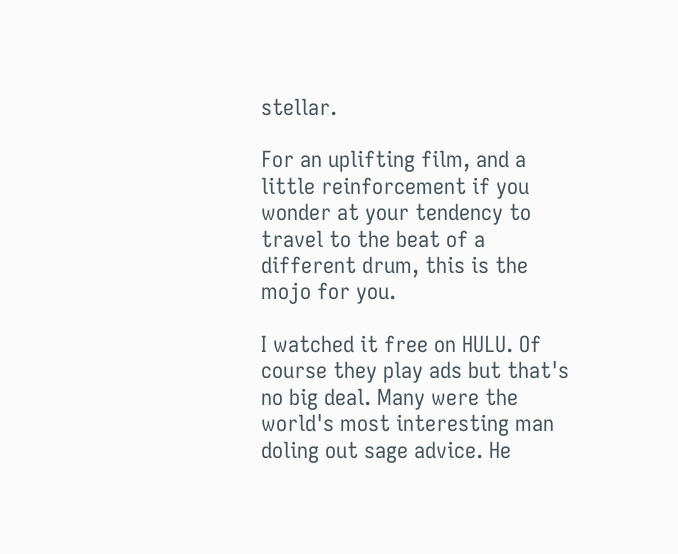stellar.

For an uplifting film, and a little reinforcement if you wonder at your tendency to travel to the beat of a different drum, this is the mojo for you.

I watched it free on HULU. Of course they play ads but that's no big deal. Many were the world's most interesting man doling out sage advice. He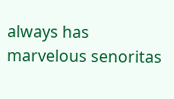always has marvelous senoritas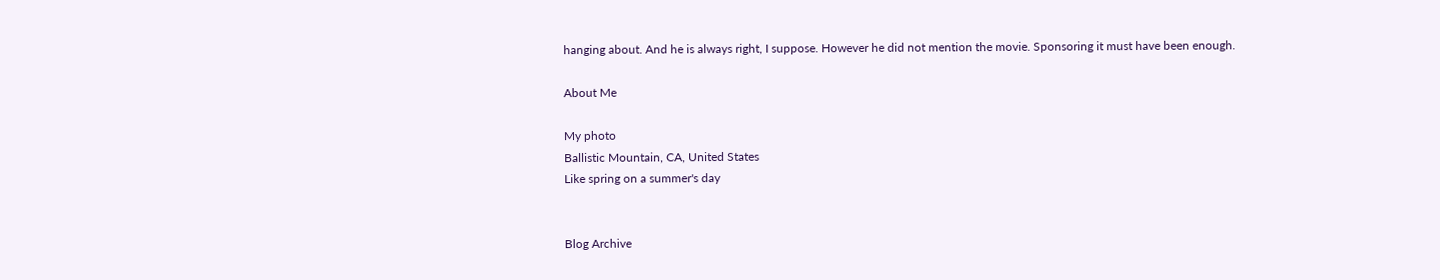hanging about. And he is always right, I suppose. However he did not mention the movie. Sponsoring it must have been enough.

About Me

My photo
Ballistic Mountain, CA, United States
Like spring on a summer's day


Blog Archive